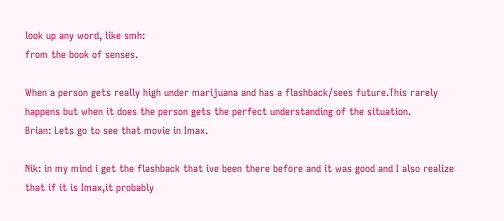look up any word, like smh:
from the book of senses.

When a person gets really high under marijuana and has a flashback/sees future.This rarely happens but when it does the person gets the perfect understanding of the situation.
Brian: Lets go to see that movie in Imax.

Nik: in my mind i get the flashback that ive been there before and it was good and I also realize that if it is Imax,it probably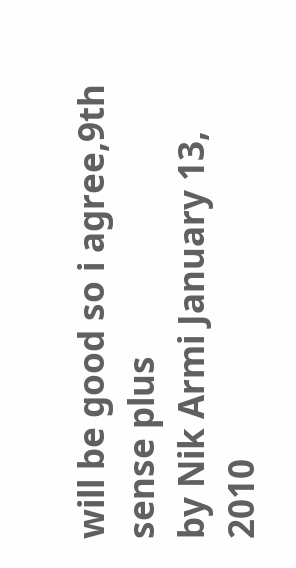will be good so i agree,9th sense plus
by Nik Armi January 13, 2010